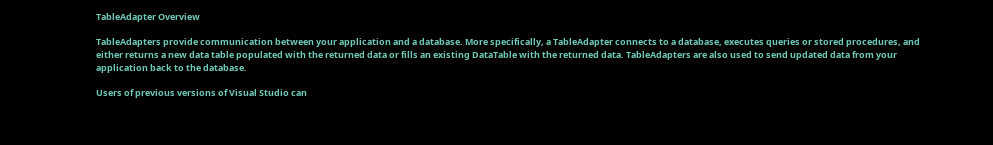TableAdapter Overview

TableAdapters provide communication between your application and a database. More specifically, a TableAdapter connects to a database, executes queries or stored procedures, and either returns a new data table populated with the returned data or fills an existing DataTable with the returned data. TableAdapters are also used to send updated data from your application back to the database.

Users of previous versions of Visual Studio can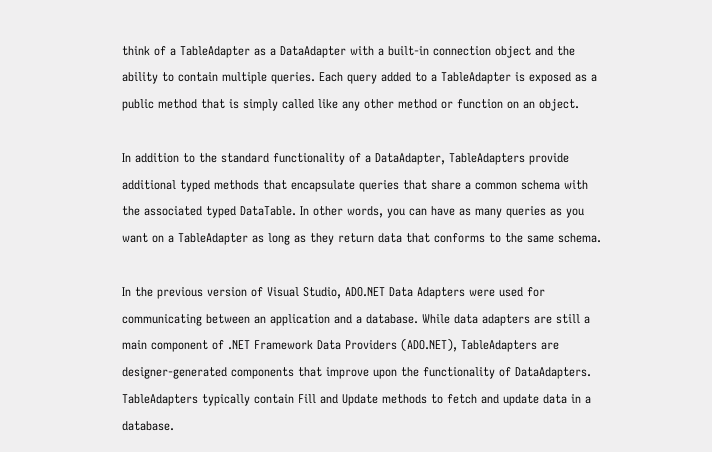think of a TableAdapter as a DataAdapter with a built-in connection object and the ability to contain multiple queries. Each query added to a TableAdapter is exposed as a public method that is simply called like any other method or function on an object.

In addition to the standard functionality of a DataAdapter, TableAdapters provide additional typed methods that encapsulate queries that share a common schema with the associated typed DataTable. In other words, you can have as many queries as you want on a TableAdapter as long as they return data that conforms to the same schema.

In the previous version of Visual Studio, ADO.NET Data Adapters were used for communicating between an application and a database. While data adapters are still a main component of .NET Framework Data Providers (ADO.NET), TableAdapters are designer-generated components that improve upon the functionality of DataAdapters. TableAdapters typically contain Fill and Update methods to fetch and update data in a database.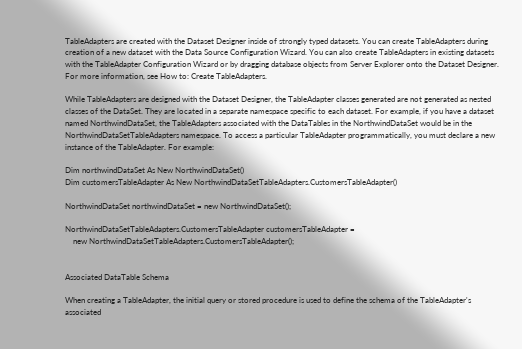TableAdapters are created with the Dataset Designer inside of strongly typed datasets. You can create TableAdapters during creation of a new dataset with the Data Source Configuration Wizard. You can also create TableAdapters in existing datasets with the TableAdapter Configuration Wizard or by dragging database objects from Server Explorer onto the Dataset Designer. For more information, see How to: Create TableAdapters.

While TableAdapters are designed with the Dataset Designer, the TableAdapter classes generated are not generated as nested classes of the DataSet. They are located in a separate namespace specific to each dataset. For example, if you have a dataset named NorthwindDataSet, the TableAdapters associated with the DataTables in the NorthwindDataSet would be in the NorthwindDataSetTableAdapters namespace. To access a particular TableAdapter programmatically, you must declare a new instance of the TableAdapter. For example:

Dim northwindDataSet As New NorthwindDataSet()
Dim customersTableAdapter As New NorthwindDataSetTableAdapters.CustomersTableAdapter()

NorthwindDataSet northwindDataSet = new NorthwindDataSet();

NorthwindDataSetTableAdapters.CustomersTableAdapter customersTableAdapter =
    new NorthwindDataSetTableAdapters.CustomersTableAdapter();


Associated DataTable Schema

When creating a TableAdapter, the initial query or stored procedure is used to define the schema of the TableAdapter's associated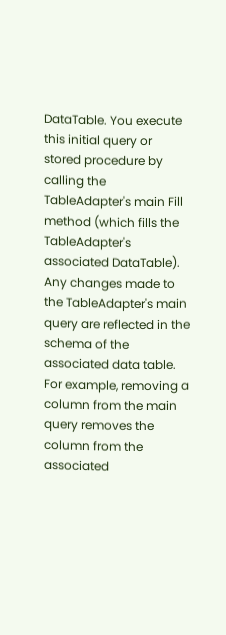DataTable. You execute this initial query or stored procedure by calling the TableAdapter's main Fill method (which fills the TableAdapter's associated DataTable). Any changes made to the TableAdapter's main query are reflected in the schema of the associated data table. For example, removing a column from the main query removes the column from the associated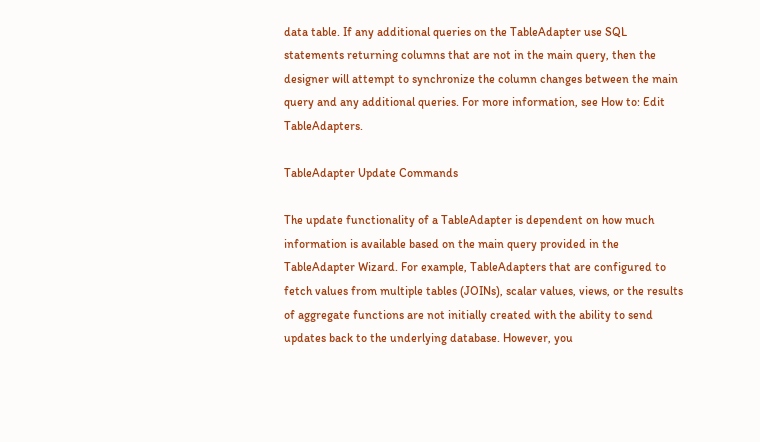data table. If any additional queries on the TableAdapter use SQL statements returning columns that are not in the main query, then the designer will attempt to synchronize the column changes between the main query and any additional queries. For more information, see How to: Edit TableAdapters.

TableAdapter Update Commands

The update functionality of a TableAdapter is dependent on how much information is available based on the main query provided in the TableAdapter Wizard. For example, TableAdapters that are configured to fetch values from multiple tables (JOINs), scalar values, views, or the results of aggregate functions are not initially created with the ability to send updates back to the underlying database. However, you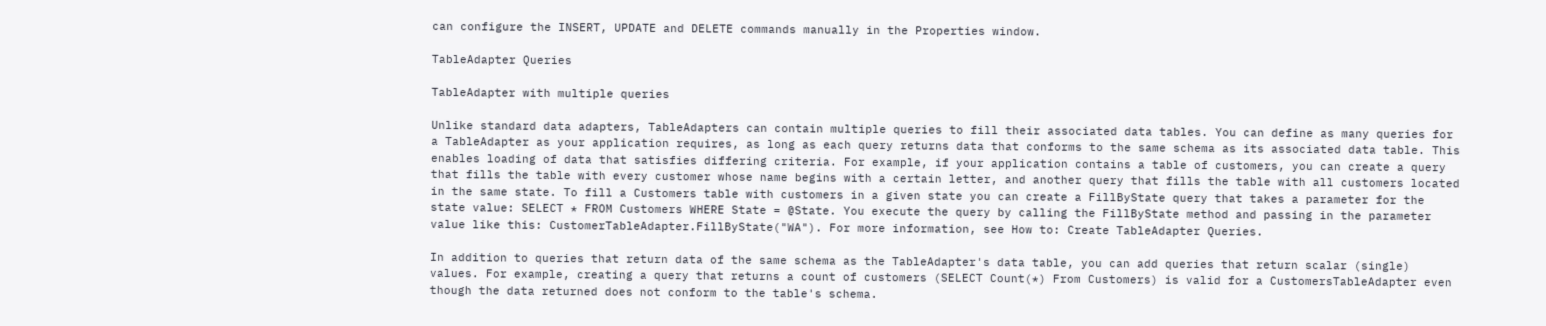can configure the INSERT, UPDATE and DELETE commands manually in the Properties window.

TableAdapter Queries

TableAdapter with multiple queries

Unlike standard data adapters, TableAdapters can contain multiple queries to fill their associated data tables. You can define as many queries for a TableAdapter as your application requires, as long as each query returns data that conforms to the same schema as its associated data table. This enables loading of data that satisfies differing criteria. For example, if your application contains a table of customers, you can create a query that fills the table with every customer whose name begins with a certain letter, and another query that fills the table with all customers located in the same state. To fill a Customers table with customers in a given state you can create a FillByState query that takes a parameter for the state value: SELECT * FROM Customers WHERE State = @State. You execute the query by calling the FillByState method and passing in the parameter value like this: CustomerTableAdapter.FillByState("WA"). For more information, see How to: Create TableAdapter Queries.

In addition to queries that return data of the same schema as the TableAdapter's data table, you can add queries that return scalar (single) values. For example, creating a query that returns a count of customers (SELECT Count(*) From Customers) is valid for a CustomersTableAdapter even though the data returned does not conform to the table's schema.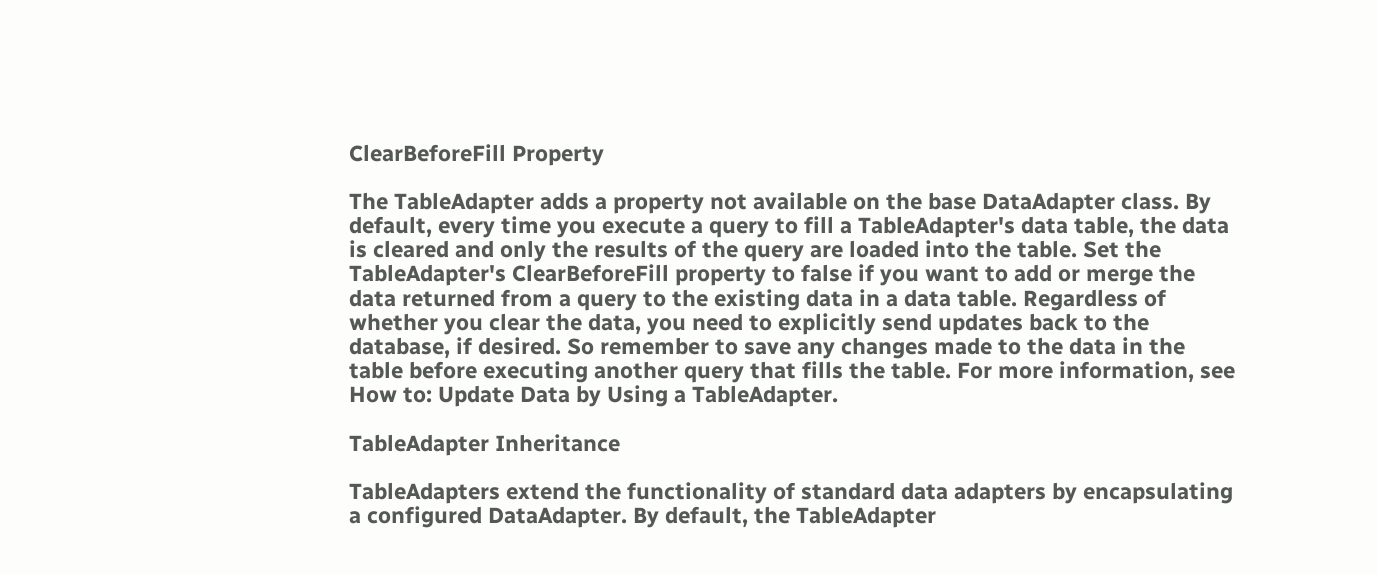ClearBeforeFill Property

The TableAdapter adds a property not available on the base DataAdapter class. By default, every time you execute a query to fill a TableAdapter's data table, the data is cleared and only the results of the query are loaded into the table. Set the TableAdapter's ClearBeforeFill property to false if you want to add or merge the data returned from a query to the existing data in a data table. Regardless of whether you clear the data, you need to explicitly send updates back to the database, if desired. So remember to save any changes made to the data in the table before executing another query that fills the table. For more information, see How to: Update Data by Using a TableAdapter.

TableAdapter Inheritance

TableAdapters extend the functionality of standard data adapters by encapsulating a configured DataAdapter. By default, the TableAdapter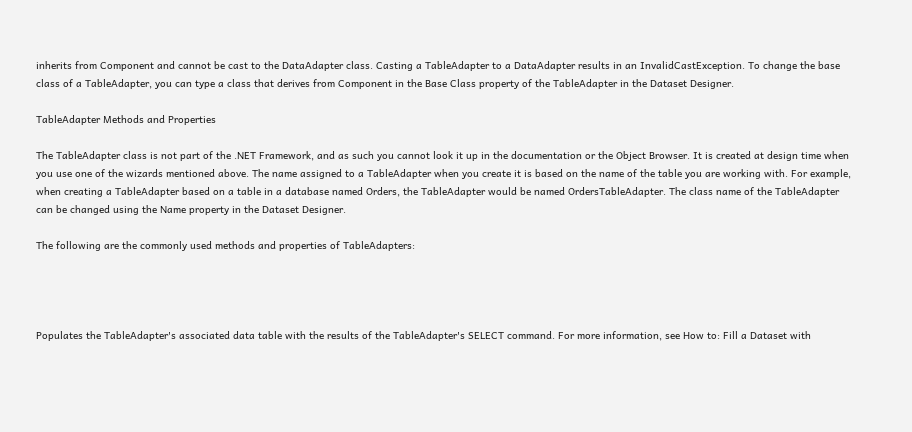inherits from Component and cannot be cast to the DataAdapter class. Casting a TableAdapter to a DataAdapter results in an InvalidCastException. To change the base class of a TableAdapter, you can type a class that derives from Component in the Base Class property of the TableAdapter in the Dataset Designer.

TableAdapter Methods and Properties

The TableAdapter class is not part of the .NET Framework, and as such you cannot look it up in the documentation or the Object Browser. It is created at design time when you use one of the wizards mentioned above. The name assigned to a TableAdapter when you create it is based on the name of the table you are working with. For example, when creating a TableAdapter based on a table in a database named Orders, the TableAdapter would be named OrdersTableAdapter. The class name of the TableAdapter can be changed using the Name property in the Dataset Designer.

The following are the commonly used methods and properties of TableAdapters:




Populates the TableAdapter's associated data table with the results of the TableAdapter's SELECT command. For more information, see How to: Fill a Dataset with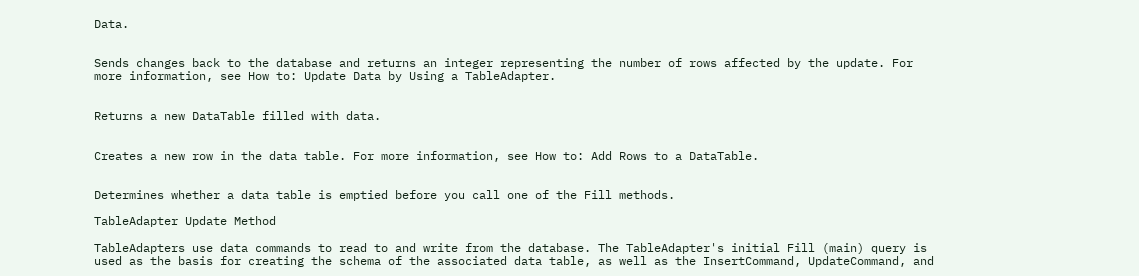Data.


Sends changes back to the database and returns an integer representing the number of rows affected by the update. For more information, see How to: Update Data by Using a TableAdapter.


Returns a new DataTable filled with data.


Creates a new row in the data table. For more information, see How to: Add Rows to a DataTable.


Determines whether a data table is emptied before you call one of the Fill methods.

TableAdapter Update Method

TableAdapters use data commands to read to and write from the database. The TableAdapter's initial Fill (main) query is used as the basis for creating the schema of the associated data table, as well as the InsertCommand, UpdateCommand, and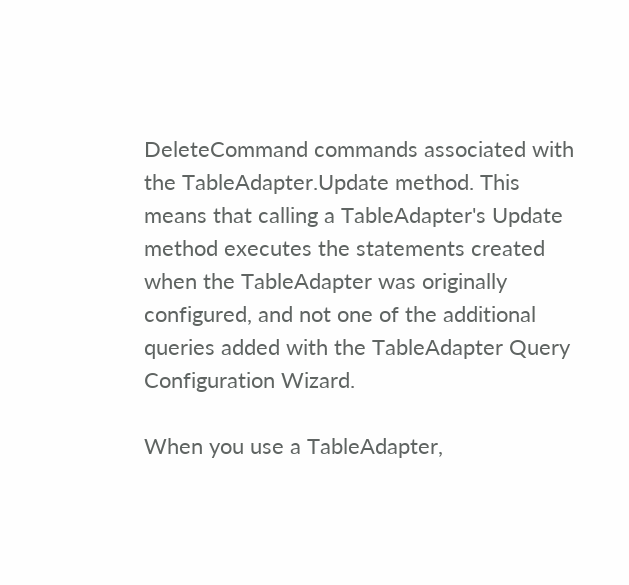DeleteCommand commands associated with the TableAdapter.Update method. This means that calling a TableAdapter's Update method executes the statements created when the TableAdapter was originally configured, and not one of the additional queries added with the TableAdapter Query Configuration Wizard.

When you use a TableAdapter,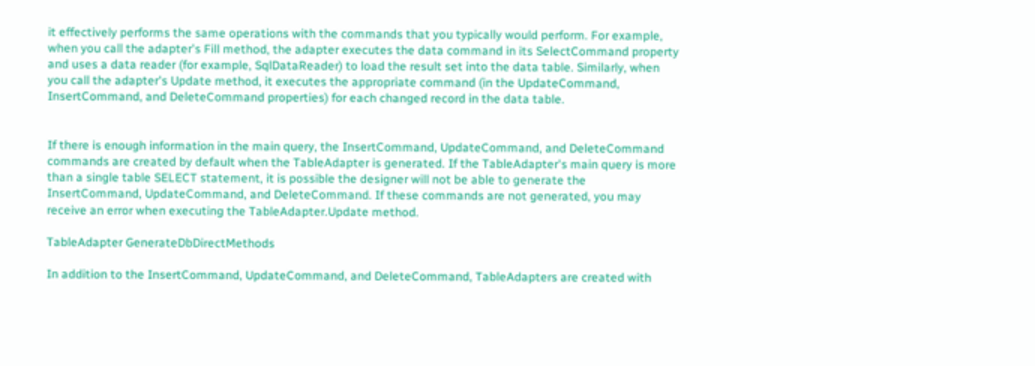it effectively performs the same operations with the commands that you typically would perform. For example, when you call the adapter's Fill method, the adapter executes the data command in its SelectCommand property and uses a data reader (for example, SqlDataReader) to load the result set into the data table. Similarly, when you call the adapter's Update method, it executes the appropriate command (in the UpdateCommand, InsertCommand, and DeleteCommand properties) for each changed record in the data table.


If there is enough information in the main query, the InsertCommand, UpdateCommand, and DeleteCommand commands are created by default when the TableAdapter is generated. If the TableAdapter's main query is more than a single table SELECT statement, it is possible the designer will not be able to generate the InsertCommand, UpdateCommand, and DeleteCommand. If these commands are not generated, you may receive an error when executing the TableAdapter.Update method.

TableAdapter GenerateDbDirectMethods

In addition to the InsertCommand, UpdateCommand, and DeleteCommand, TableAdapters are created with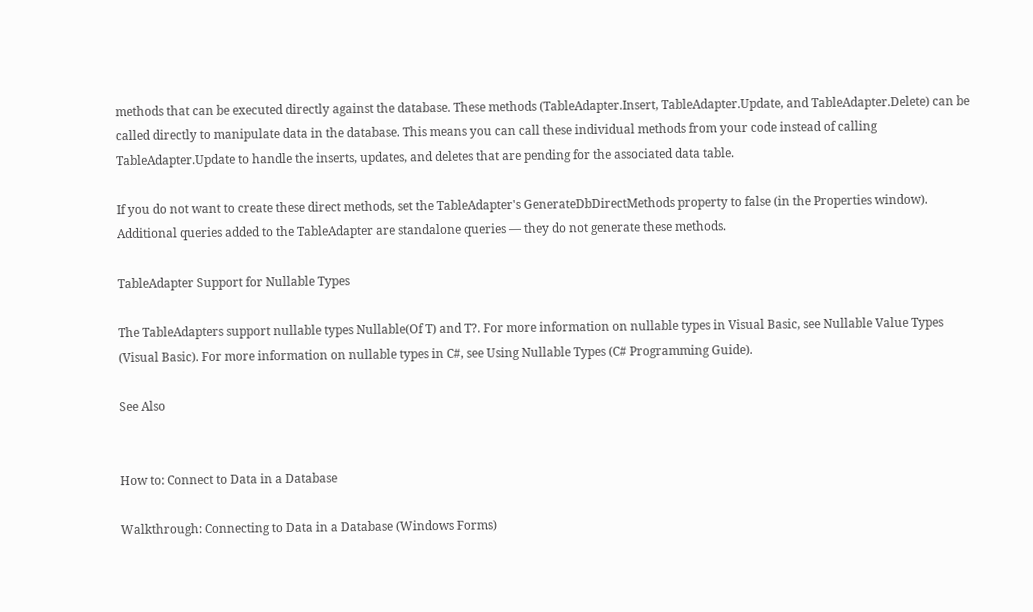methods that can be executed directly against the database. These methods (TableAdapter.Insert, TableAdapter.Update, and TableAdapter.Delete) can be called directly to manipulate data in the database. This means you can call these individual methods from your code instead of calling TableAdapter.Update to handle the inserts, updates, and deletes that are pending for the associated data table.

If you do not want to create these direct methods, set the TableAdapter's GenerateDbDirectMethods property to false (in the Properties window). Additional queries added to the TableAdapter are standalone queries — they do not generate these methods.

TableAdapter Support for Nullable Types

The TableAdapters support nullable types Nullable(Of T) and T?. For more information on nullable types in Visual Basic, see Nullable Value Types (Visual Basic). For more information on nullable types in C#, see Using Nullable Types (C# Programming Guide).

See Also


How to: Connect to Data in a Database

Walkthrough: Connecting to Data in a Database (Windows Forms)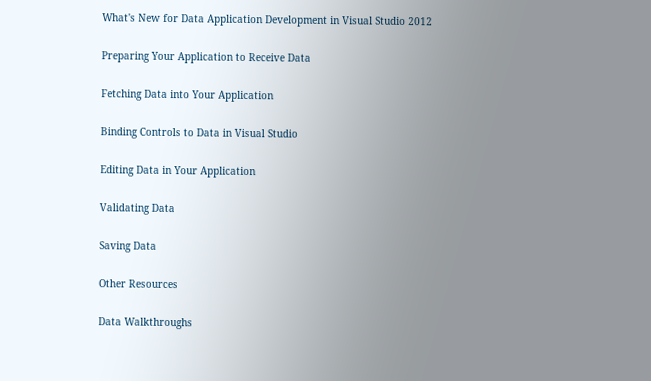What's New for Data Application Development in Visual Studio 2012

Preparing Your Application to Receive Data

Fetching Data into Your Application

Binding Controls to Data in Visual Studio

Editing Data in Your Application

Validating Data

Saving Data

Other Resources

Data Walkthroughs